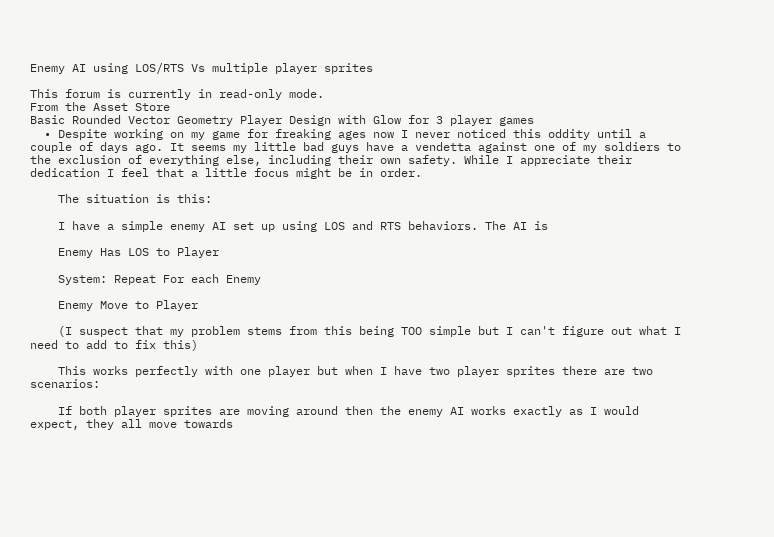Enemy AI using LOS/RTS Vs multiple player sprites

This forum is currently in read-only mode.
From the Asset Store
Basic Rounded Vector Geometry Player Design with Glow for 3 player games
  • Despite working on my game for freaking ages now I never noticed this oddity until a couple of days ago. It seems my little bad guys have a vendetta against one of my soldiers to the exclusion of everything else, including their own safety. While I appreciate their dedication I feel that a little focus might be in order.

    The situation is this:

    I have a simple enemy AI set up using LOS and RTS behaviors. The AI is

    Enemy Has LOS to Player

    System: Repeat For each Enemy

    Enemy Move to Player

    (I suspect that my problem stems from this being TOO simple but I can't figure out what I need to add to fix this)

    This works perfectly with one player but when I have two player sprites there are two scenarios:

    If both player sprites are moving around then the enemy AI works exactly as I would expect, they all move towards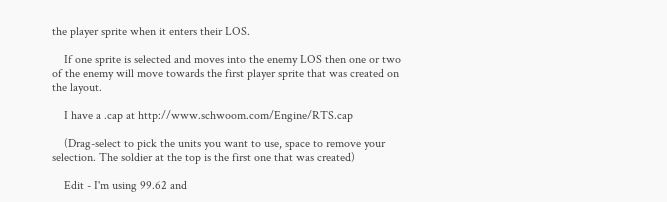the player sprite when it enters their LOS.

    If one sprite is selected and moves into the enemy LOS then one or two of the enemy will move towards the first player sprite that was created on the layout.

    I have a .cap at http://www.schwoom.com/Engine/RTS.cap

    (Drag-select to pick the units you want to use, space to remove your selection. The soldier at the top is the first one that was created)

    Edit - I'm using 99.62 and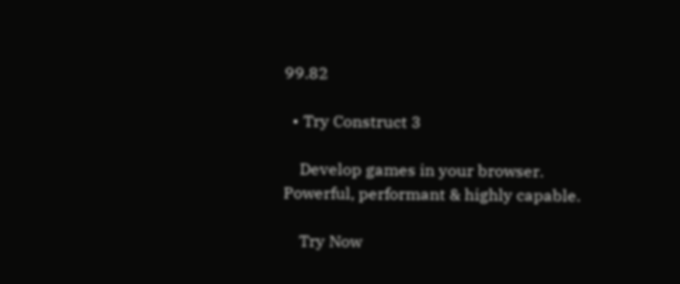99.82

  • Try Construct 3

    Develop games in your browser. Powerful, performant & highly capable.

    Try Now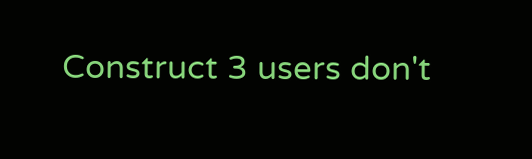Construct 3 users don't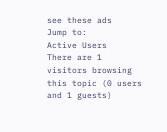see these ads
Jump to:
Active Users
There are 1 visitors browsing this topic (0 users and 1 guests)